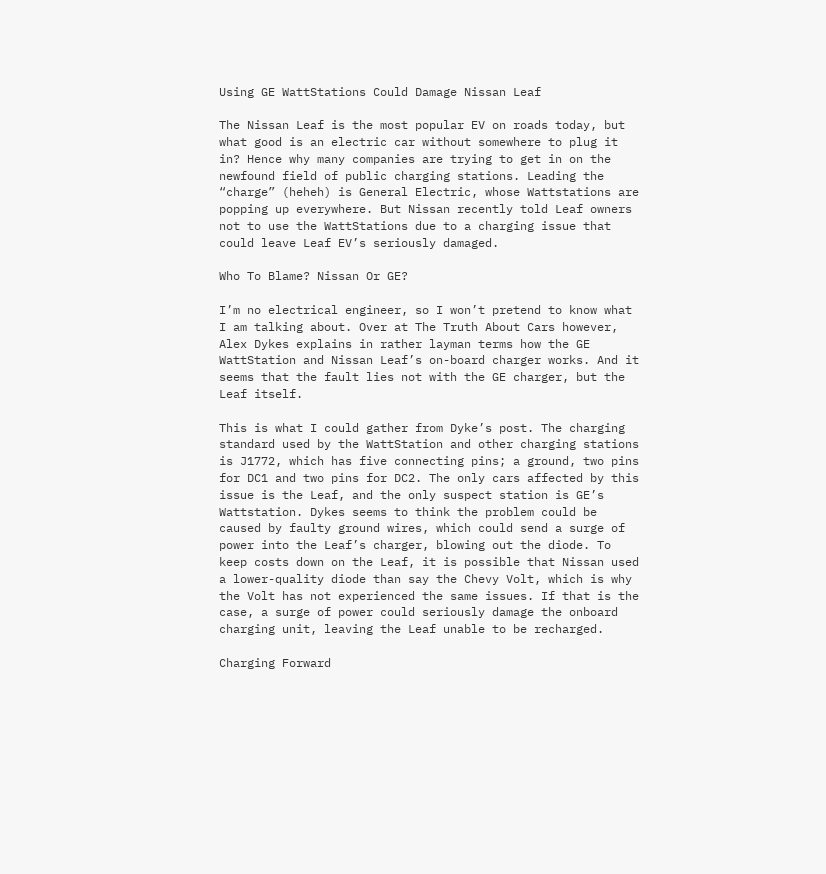Using GE WattStations Could Damage Nissan Leaf

The Nissan Leaf is the most popular EV on roads today, but what good is an electric car without somewhere to plug it in? Hence why many companies are trying to get in on the newfound field of public charging stations. Leading the “charge” (heheh) is General Electric, whose Wattstations are popping up everywhere. But Nissan recently told Leaf owners not to use the WattStations due to a charging issue that could leave Leaf EV’s seriously damaged.

Who To Blame? Nissan Or GE?

I’m no electrical engineer, so I won’t pretend to know what I am talking about. Over at The Truth About Cars however, Alex Dykes explains in rather layman terms how the GE WattStation and Nissan Leaf’s on-board charger works. And it seems that the fault lies not with the GE charger, but the Leaf itself.

This is what I could gather from Dyke’s post. The charging standard used by the WattStation and other charging stations is J1772, which has five connecting pins; a ground, two pins for DC1 and two pins for DC2. The only cars affected by this issue is the Leaf, and the only suspect station is GE’s Wattstation. Dykes seems to think the problem could be caused by faulty ground wires, which could send a surge of power into the Leaf’s charger, blowing out the diode. To keep costs down on the Leaf, it is possible that Nissan used a lower-quality diode than say the Chevy Volt, which is why the Volt has not experienced the same issues. If that is the case, a surge of power could seriously damage the onboard charging unit, leaving the Leaf unable to be recharged.

Charging Forward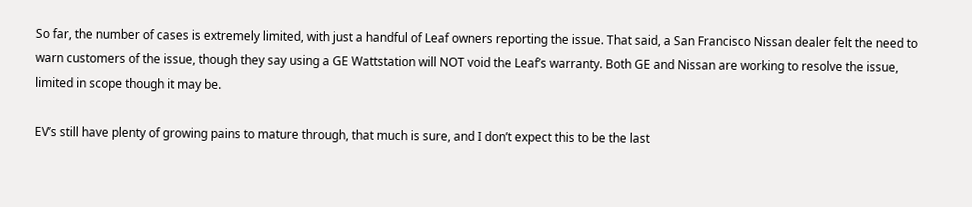So far, the number of cases is extremely limited, with just a handful of Leaf owners reporting the issue. That said, a San Francisco Nissan dealer felt the need to warn customers of the issue, though they say using a GE Wattstation will NOT void the Leaf’s warranty. Both GE and Nissan are working to resolve the issue, limited in scope though it may be.

EV’s still have plenty of growing pains to mature through, that much is sure, and I don’t expect this to be the last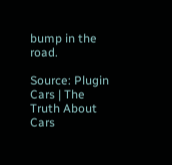bump in the road.

Source: Plugin Cars | The Truth About Cars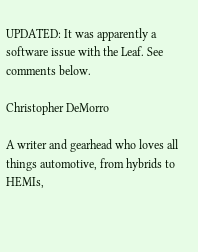UPDATED: It was apparently a software issue with the Leaf. See comments below.

Christopher DeMorro

A writer and gearhead who loves all things automotive, from hybrids to HEMIs,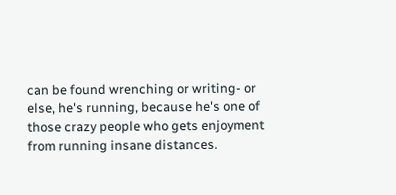can be found wrenching or writing- or else, he's running, because he's one of those crazy people who gets enjoyment from running insane distances.